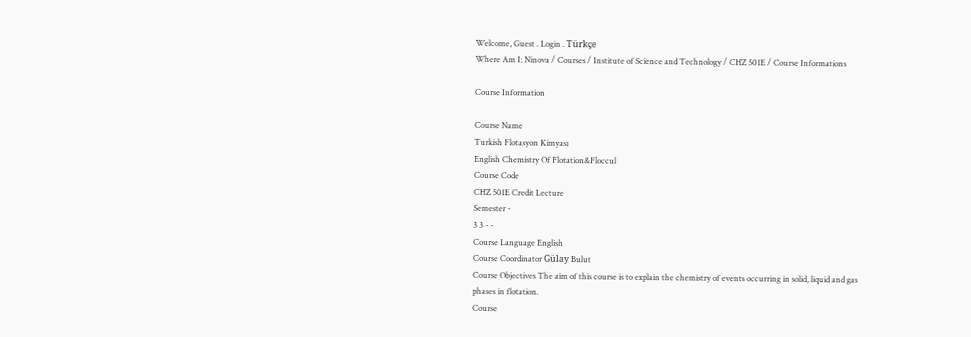Welcome, Guest . Login . Türkçe
Where Am I: Ninova / Courses / Institute of Science and Technology / CHZ 501E / Course Informations

Course Information

Course Name
Turkish Flotasyon Kimyası
English Chemistry Of Flotation&Floccul
Course Code
CHZ 501E Credit Lecture
Semester -
3 3 - -
Course Language English
Course Coordinator Gülay Bulut
Course Objectives The aim of this course is to explain the chemistry of events occurring in solid, liquid and gas phases in flotation.
Course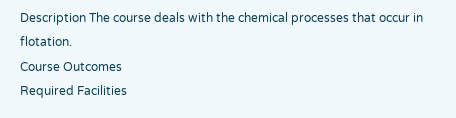Description The course deals with the chemical processes that occur in flotation.
Course Outcomes
Required Facilities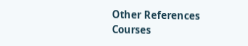Other References
Courses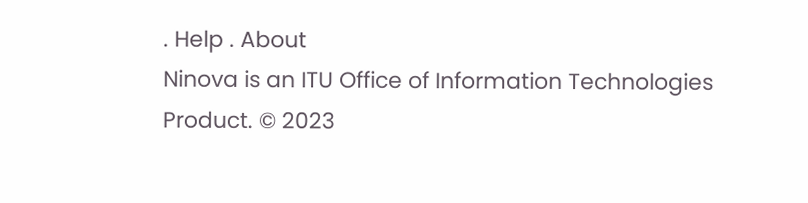. Help . About
Ninova is an ITU Office of Information Technologies Product. © 2023